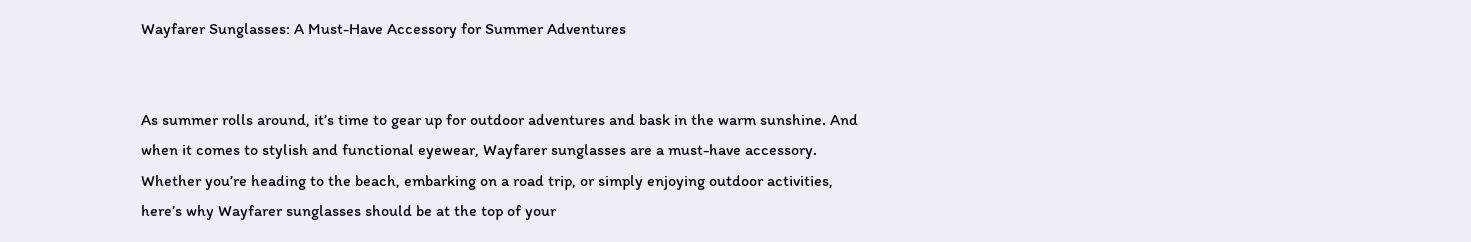Wayfarer Sunglasses: A Must-Have Accessory for Summer Adventures


As summer rolls around, it’s time to gear up for outdoor adventures and bask in the warm sunshine. And when it comes to stylish and functional eyewear, Wayfarer sunglasses are a must-have accessory. Whether you’re heading to the beach, embarking on a road trip, or simply enjoying outdoor activities, here’s why Wayfarer sunglasses should be at the top of your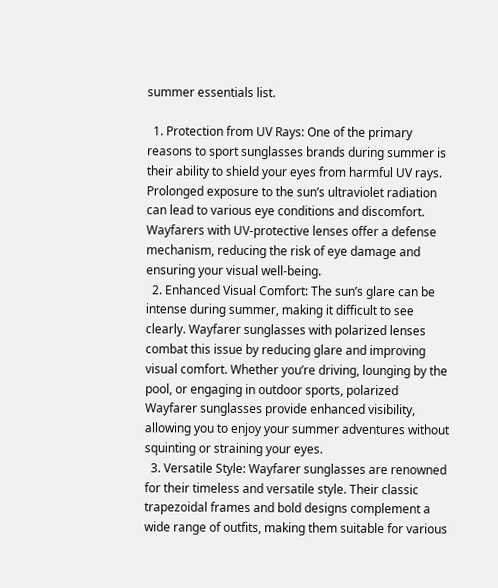summer essentials list.

  1. Protection from UV Rays: One of the primary reasons to sport sunglasses brands during summer is their ability to shield your eyes from harmful UV rays. Prolonged exposure to the sun’s ultraviolet radiation can lead to various eye conditions and discomfort. Wayfarers with UV-protective lenses offer a defense mechanism, reducing the risk of eye damage and ensuring your visual well-being.
  2. Enhanced Visual Comfort: The sun’s glare can be intense during summer, making it difficult to see clearly. Wayfarer sunglasses with polarized lenses combat this issue by reducing glare and improving visual comfort. Whether you’re driving, lounging by the pool, or engaging in outdoor sports, polarized Wayfarer sunglasses provide enhanced visibility, allowing you to enjoy your summer adventures without squinting or straining your eyes.
  3. Versatile Style: Wayfarer sunglasses are renowned for their timeless and versatile style. Their classic trapezoidal frames and bold designs complement a wide range of outfits, making them suitable for various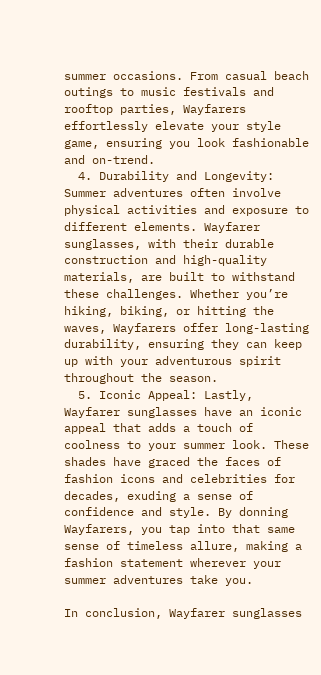summer occasions. From casual beach outings to music festivals and rooftop parties, Wayfarers effortlessly elevate your style game, ensuring you look fashionable and on-trend.
  4. Durability and Longevity: Summer adventures often involve physical activities and exposure to different elements. Wayfarer sunglasses, with their durable construction and high-quality materials, are built to withstand these challenges. Whether you’re hiking, biking, or hitting the waves, Wayfarers offer long-lasting durability, ensuring they can keep up with your adventurous spirit throughout the season.
  5. Iconic Appeal: Lastly, Wayfarer sunglasses have an iconic appeal that adds a touch of coolness to your summer look. These shades have graced the faces of fashion icons and celebrities for decades, exuding a sense of confidence and style. By donning Wayfarers, you tap into that same sense of timeless allure, making a fashion statement wherever your summer adventures take you.

In conclusion, Wayfarer sunglasses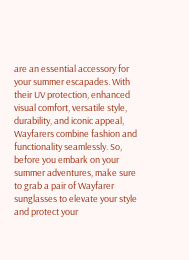are an essential accessory for your summer escapades. With their UV protection, enhanced visual comfort, versatile style, durability, and iconic appeal, Wayfarers combine fashion and functionality seamlessly. So, before you embark on your summer adventures, make sure to grab a pair of Wayfarer sunglasses to elevate your style and protect your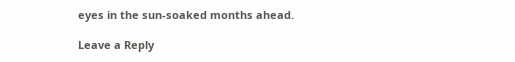eyes in the sun-soaked months ahead.

Leave a Reply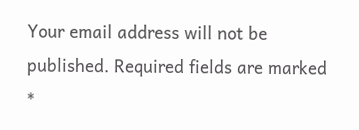Your email address will not be published. Required fields are marked *